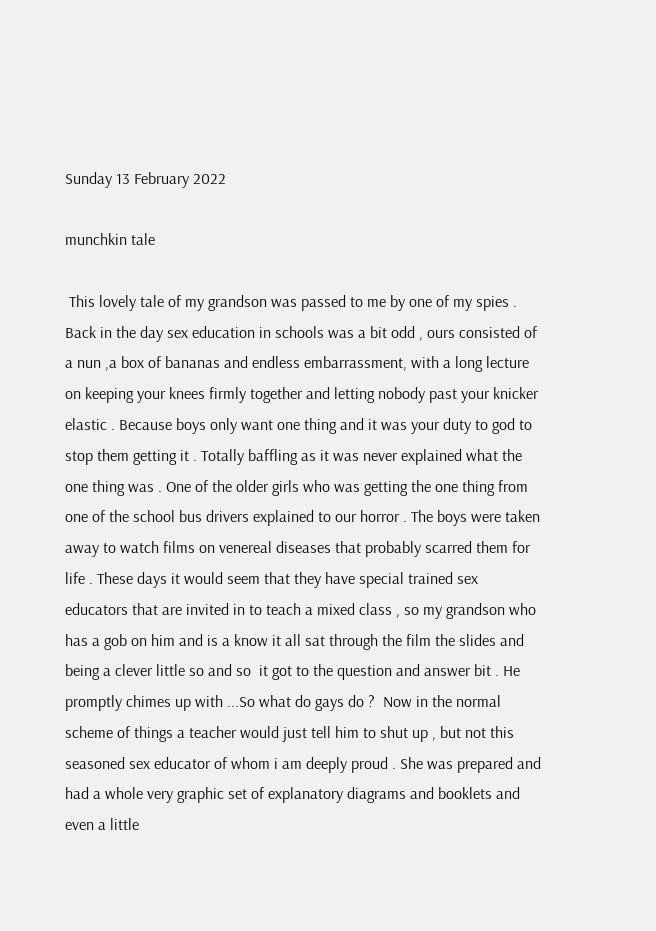Sunday 13 February 2022

munchkin tale

 This lovely tale of my grandson was passed to me by one of my spies . Back in the day sex education in schools was a bit odd , ours consisted of a nun ,a box of bananas and endless embarrassment, with a long lecture on keeping your knees firmly together and letting nobody past your knicker elastic . Because boys only want one thing and it was your duty to god to stop them getting it . Totally baffling as it was never explained what the one thing was . One of the older girls who was getting the one thing from one of the school bus drivers explained to our horror . The boys were taken away to watch films on venereal diseases that probably scarred them for life . These days it would seem that they have special trained sex educators that are invited in to teach a mixed class , so my grandson who has a gob on him and is a know it all sat through the film the slides and being a clever little so and so  it got to the question and answer bit . He promptly chimes up with ...So what do gays do ?  Now in the normal scheme of things a teacher would just tell him to shut up , but not this seasoned sex educator of whom i am deeply proud . She was prepared and had a whole very graphic set of explanatory diagrams and booklets and even a little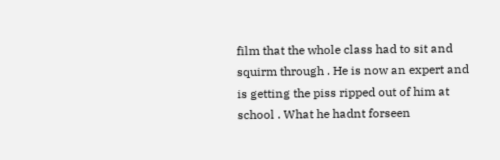film that the whole class had to sit and squirm through . He is now an expert and is getting the piss ripped out of him at school . What he hadnt forseen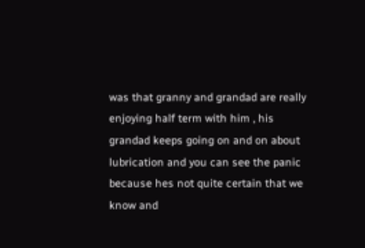was that granny and grandad are really enjoying half term with him , his grandad keeps going on and on about lubrication and you can see the panic because hes not quite certain that we know and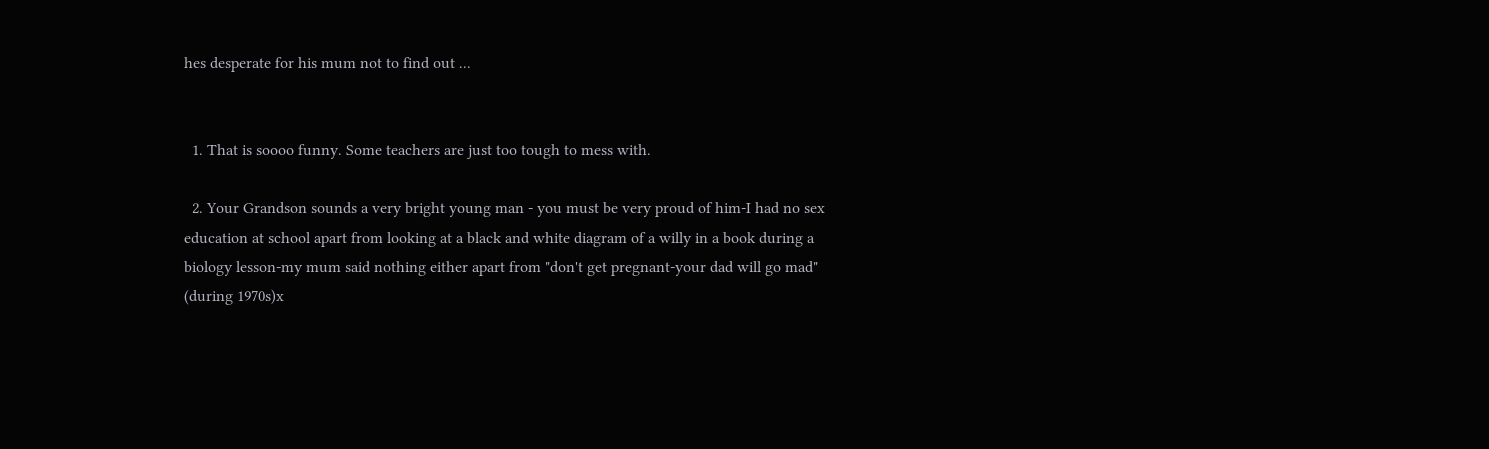hes desperate for his mum not to find out ...


  1. That is soooo funny. Some teachers are just too tough to mess with.

  2. Your Grandson sounds a very bright young man - you must be very proud of him-I had no sex education at school apart from looking at a black and white diagram of a willy in a book during a biology lesson-my mum said nothing either apart from "don't get pregnant-your dad will go mad" (during 1970s)x